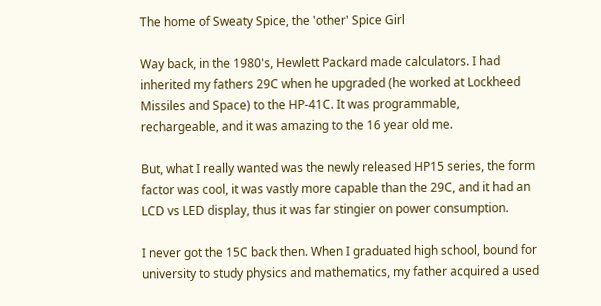The home of Sweaty Spice, the 'other' Spice Girl

Way back, in the 1980's, Hewlett Packard made calculators. I had inherited my fathers 29C when he upgraded (he worked at Lockheed Missiles and Space) to the HP-41C. It was programmable, rechargeable, and it was amazing to the 16 year old me.

But, what I really wanted was the newly released HP15 series, the form factor was cool, it was vastly more capable than the 29C, and it had an LCD vs LED display, thus it was far stingier on power consumption.

I never got the 15C back then. When I graduated high school, bound for university to study physics and mathematics, my father acquired a used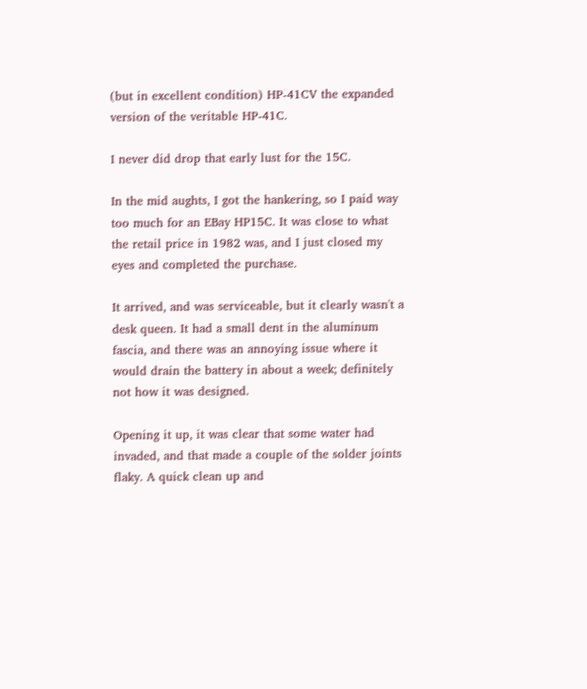(but in excellent condition) HP-41CV the expanded version of the veritable HP-41C.

I never did drop that early lust for the 15C.

In the mid aughts, I got the hankering, so I paid way too much for an EBay HP15C. It was close to what the retail price in 1982 was, and I just closed my eyes and completed the purchase.

It arrived, and was serviceable, but it clearly wasn't a desk queen. It had a small dent in the aluminum fascia, and there was an annoying issue where it would drain the battery in about a week; definitely not how it was designed.

Opening it up, it was clear that some water had invaded, and that made a couple of the solder joints flaky. A quick clean up and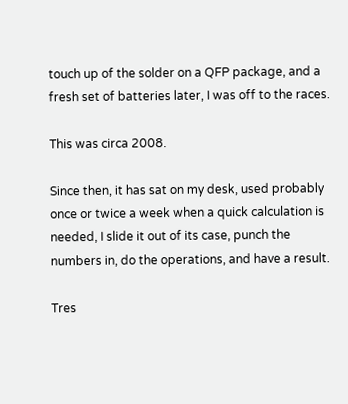touch up of the solder on a QFP package, and a fresh set of batteries later, I was off to the races.

This was circa 2008.

Since then, it has sat on my desk, used probably once or twice a week when a quick calculation is needed, I slide it out of its case, punch the numbers in, do the operations, and have a result.

Tres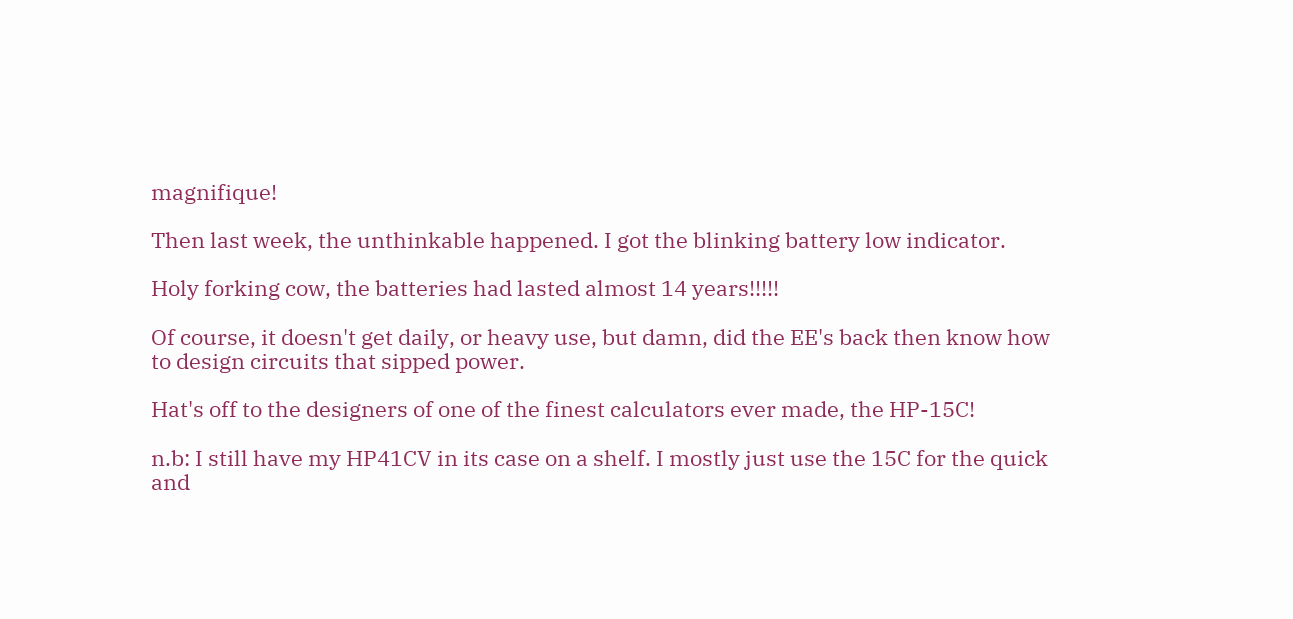magnifique!

Then last week, the unthinkable happened. I got the blinking battery low indicator.

Holy forking cow, the batteries had lasted almost 14 years!!!!!

Of course, it doesn't get daily, or heavy use, but damn, did the EE's back then know how to design circuits that sipped power.

Hat's off to the designers of one of the finest calculators ever made, the HP-15C!

n.b: I still have my HP41CV in its case on a shelf. I mostly just use the 15C for the quick and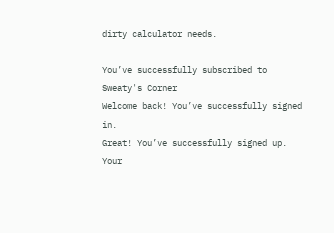dirty calculator needs.

You’ve successfully subscribed to Sweaty's Corner
Welcome back! You’ve successfully signed in.
Great! You’ve successfully signed up.
Your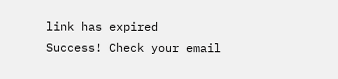link has expired
Success! Check your email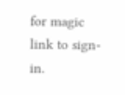for magic link to sign-in.